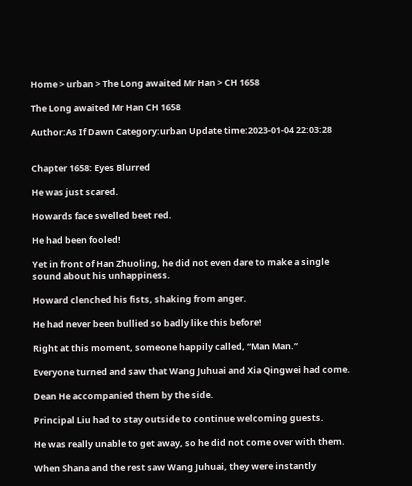Home > urban > The Long awaited Mr Han > CH 1658

The Long awaited Mr Han CH 1658

Author:As If Dawn Category:urban Update time:2023-01-04 22:03:28


Chapter 1658: Eyes Blurred

He was just scared.

Howards face swelled beet red.

He had been fooled!

Yet in front of Han Zhuoling, he did not even dare to make a single sound about his unhappiness.

Howard clenched his fists, shaking from anger.

He had never been bullied so badly like this before!

Right at this moment, someone happily called, “Man Man.”

Everyone turned and saw that Wang Juhuai and Xia Qingwei had come.

Dean He accompanied them by the side.

Principal Liu had to stay outside to continue welcoming guests.

He was really unable to get away, so he did not come over with them.

When Shana and the rest saw Wang Juhuai, they were instantly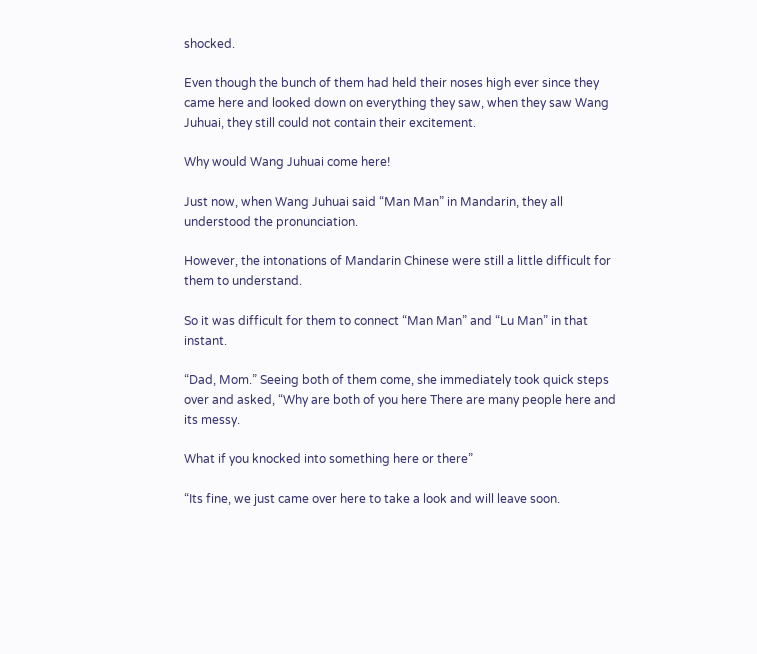shocked.

Even though the bunch of them had held their noses high ever since they came here and looked down on everything they saw, when they saw Wang Juhuai, they still could not contain their excitement.

Why would Wang Juhuai come here!

Just now, when Wang Juhuai said “Man Man” in Mandarin, they all understood the pronunciation.

However, the intonations of Mandarin Chinese were still a little difficult for them to understand.

So it was difficult for them to connect “Man Man” and “Lu Man” in that instant.

“Dad, Mom.” Seeing both of them come, she immediately took quick steps over and asked, “Why are both of you here There are many people here and its messy.

What if you knocked into something here or there”

“Its fine, we just came over here to take a look and will leave soon.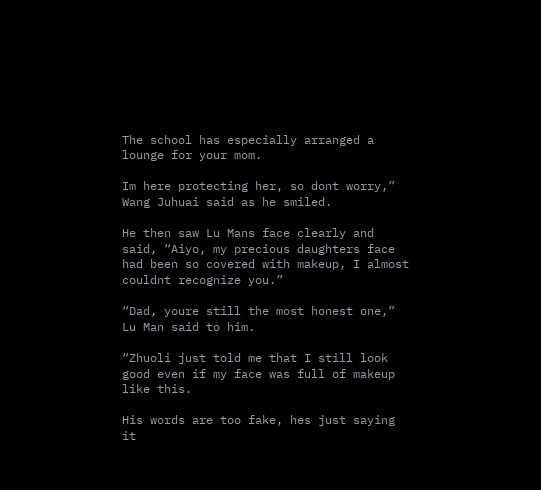The school has especially arranged a lounge for your mom.

Im here protecting her, so dont worry,” Wang Juhuai said as he smiled.

He then saw Lu Mans face clearly and said, “Aiyo, my precious daughters face had been so covered with makeup, I almost couldnt recognize you.”

“Dad, youre still the most honest one,” Lu Man said to him.

“Zhuoli just told me that I still look good even if my face was full of makeup like this.

His words are too fake, hes just saying it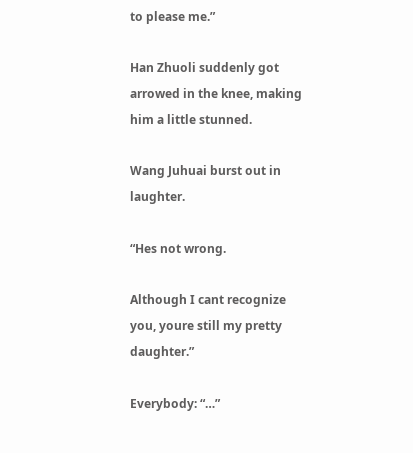to please me.”

Han Zhuoli suddenly got arrowed in the knee, making him a little stunned.

Wang Juhuai burst out in laughter.

“Hes not wrong.

Although I cant recognize you, youre still my pretty daughter.”

Everybody: “…”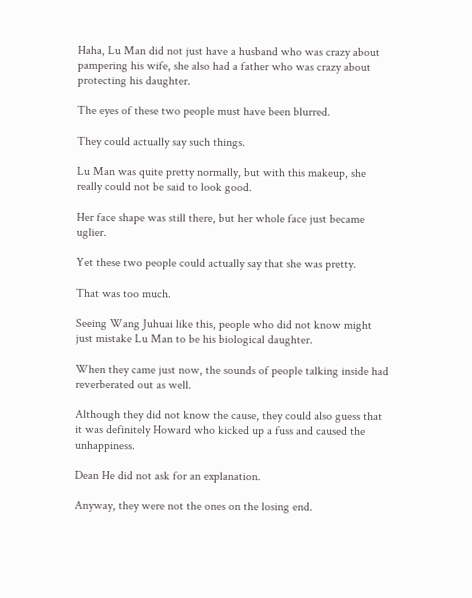Haha, Lu Man did not just have a husband who was crazy about pampering his wife, she also had a father who was crazy about protecting his daughter.

The eyes of these two people must have been blurred.

They could actually say such things.

Lu Man was quite pretty normally, but with this makeup, she really could not be said to look good.

Her face shape was still there, but her whole face just became uglier.

Yet these two people could actually say that she was pretty.

That was too much.

Seeing Wang Juhuai like this, people who did not know might just mistake Lu Man to be his biological daughter.

When they came just now, the sounds of people talking inside had reverberated out as well.

Although they did not know the cause, they could also guess that it was definitely Howard who kicked up a fuss and caused the unhappiness.

Dean He did not ask for an explanation.

Anyway, they were not the ones on the losing end.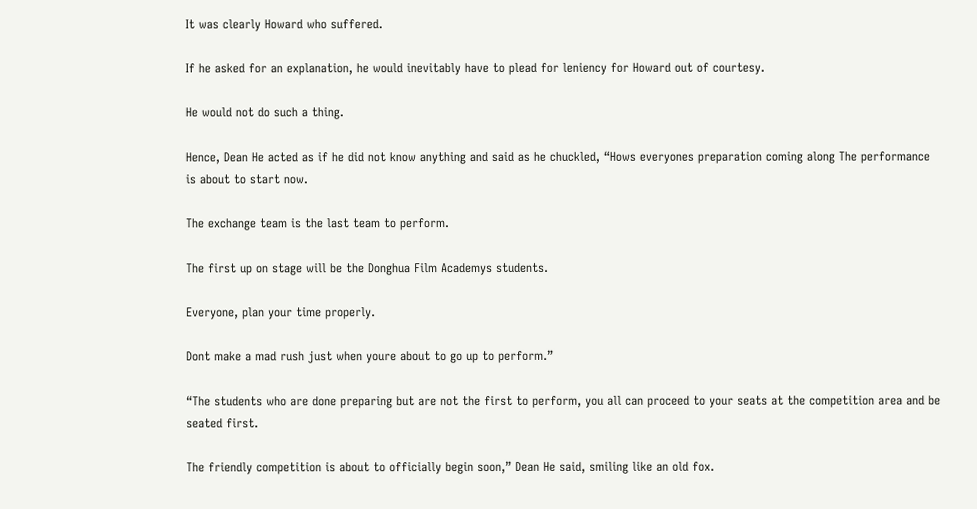It was clearly Howard who suffered.

If he asked for an explanation, he would inevitably have to plead for leniency for Howard out of courtesy.

He would not do such a thing.

Hence, Dean He acted as if he did not know anything and said as he chuckled, “Hows everyones preparation coming along The performance is about to start now.

The exchange team is the last team to perform.

The first up on stage will be the Donghua Film Academys students.

Everyone, plan your time properly.

Dont make a mad rush just when youre about to go up to perform.”

“The students who are done preparing but are not the first to perform, you all can proceed to your seats at the competition area and be seated first.

The friendly competition is about to officially begin soon,” Dean He said, smiling like an old fox.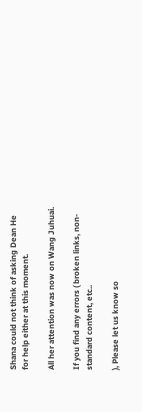Shana could not think of asking Dean He for help either at this moment.

All her attention was now on Wang Juhuai.

If you find any errors ( broken links, non-standard content, etc..

), Please let us know so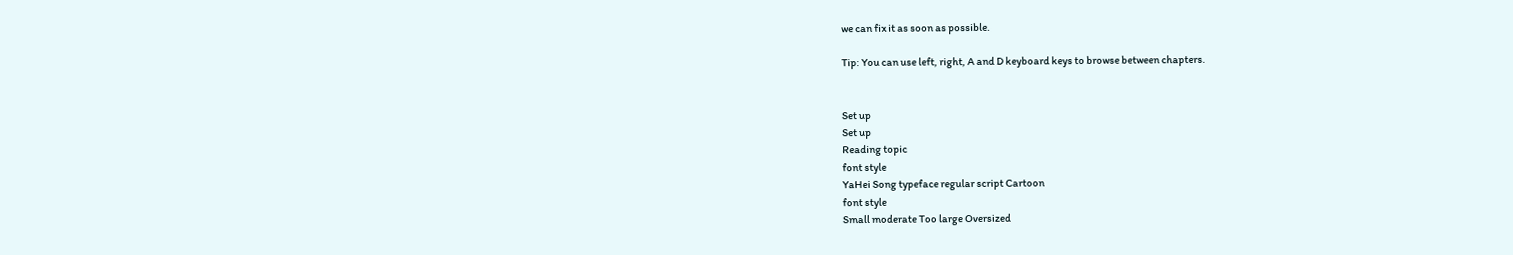we can fix it as soon as possible.

Tip: You can use left, right, A and D keyboard keys to browse between chapters.


Set up
Set up
Reading topic
font style
YaHei Song typeface regular script Cartoon
font style
Small moderate Too large Oversized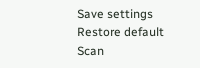Save settings
Restore default
Scan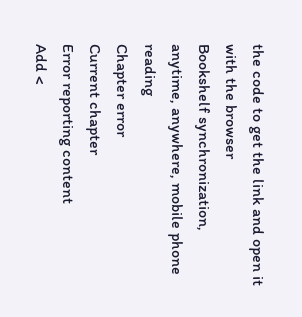the code to get the link and open it with the browser
Bookshelf synchronization, anytime, anywhere, mobile phone reading
Chapter error
Current chapter
Error reporting content
Add <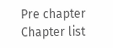Pre chapter Chapter list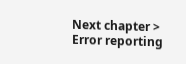Next chapter > Error reporting